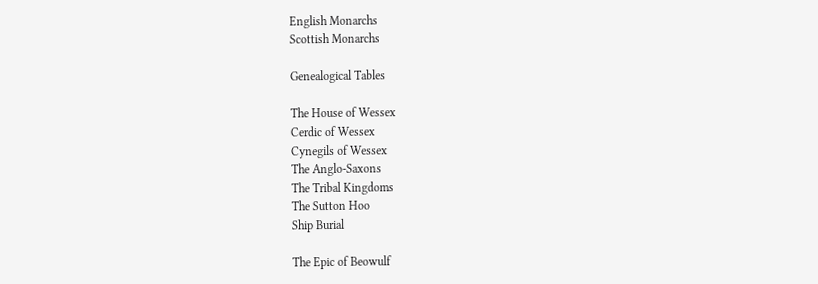English Monarchs
Scottish Monarchs

Genealogical Tables

The House of Wessex
Cerdic of Wessex
Cynegils of Wessex
The Anglo-Saxons
The Tribal Kingdoms
The Sutton Hoo
Ship Burial

The Epic of Beowulf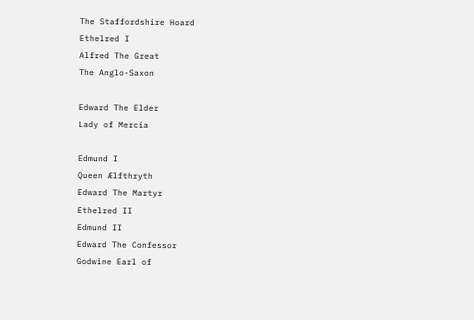The Staffordshire Hoard
Ethelred I
Alfred The Great
The Anglo-Saxon

Edward The Elder
Lady of Mercia

Edmund I
Queen Ælfthryth
Edward The Martyr
Ethelred II
Edmund II
Edward The Confessor
Godwine Earl of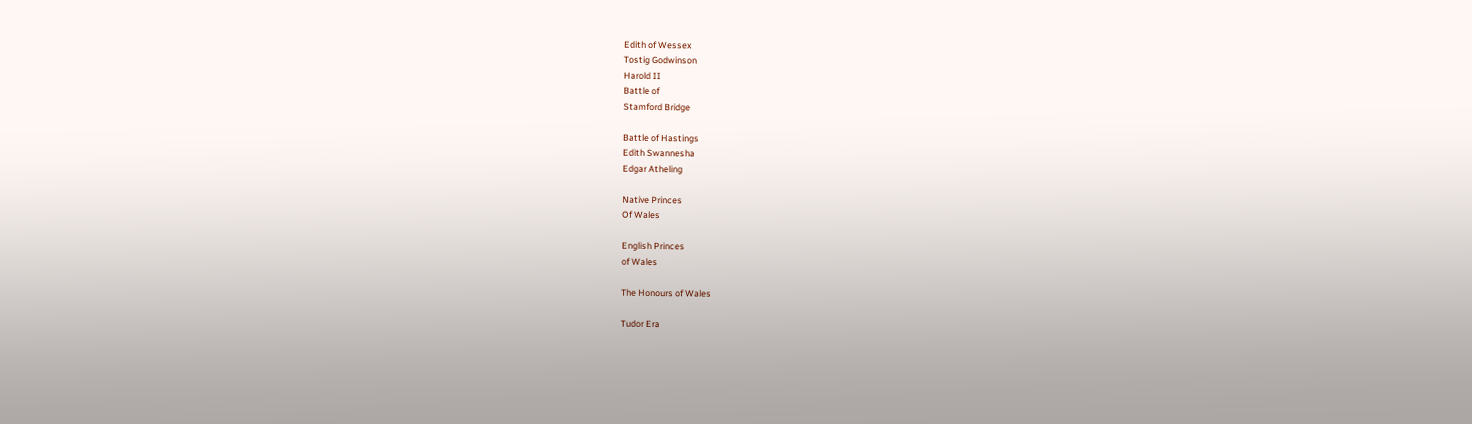Edith of Wessex
Tostig Godwinson
Harold II
Battle of
Stamford Bridge

Battle of Hastings
Edith Swannesha
Edgar Atheling

Native Princes
Of Wales

English Princes
of Wales

The Honours of Wales

Tudor Era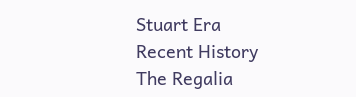Stuart Era
Recent History
The Regalia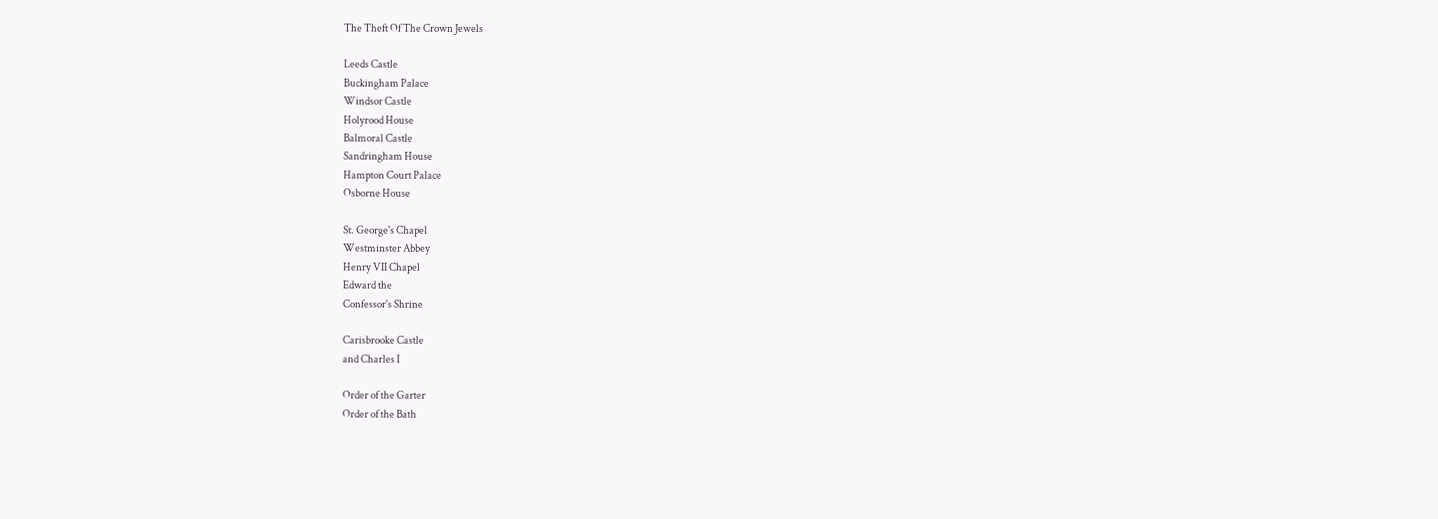The Theft Of The Crown Jewels

Leeds Castle
Buckingham Palace
Windsor Castle
Holyrood House
Balmoral Castle
Sandringham House
Hampton Court Palace
Osborne House

St. George's Chapel
Westminster Abbey
Henry VII Chapel
Edward the
Confessor's Shrine

Carisbrooke Castle
and Charles I

Order of the Garter
Order of the Bath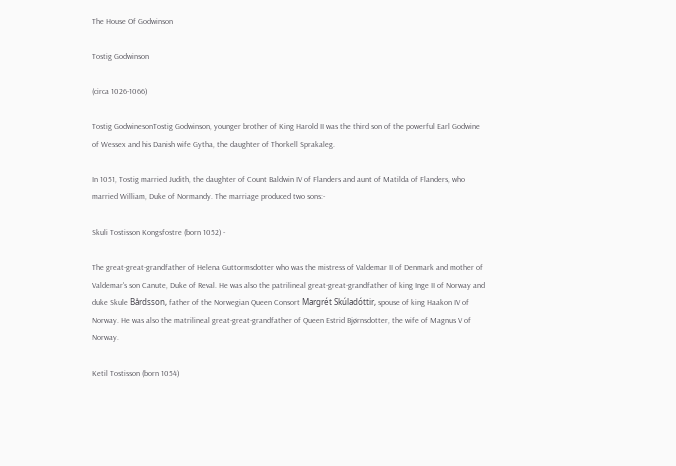The House Of Godwinson

Tostig Godwinson

(circa 1026-1066)

Tostig GodwinesonTostig Godwinson, younger brother of King Harold II was the third son of the powerful Earl Godwine of Wessex and his Danish wife Gytha, the daughter of Thorkell Sprakaleg.

In 1051, Tostig married Judith, the daughter of Count Baldwin IV of Flanders and aunt of Matilda of Flanders, who married William, Duke of Normandy. The marriage produced two sons:-

Skuli Tostisson Kongsfostre (born 1052) -

The great-great-grandfather of Helena Guttormsdotter who was the mistress of Valdemar II of Denmark and mother of Valdemar's son Canute, Duke of Reval. He was also the patrilineal great-great-grandfather of king Inge II of Norway and duke Skule Bårdsson, father of the Norwegian Queen Consort Margrét Skúladóttir, spouse of king Haakon IV of Norway. He was also the matrilineal great-great-grandfather of Queen Estrid Bjørnsdotter, the wife of Magnus V of Norway.

Ketil Tostisson (born 1054)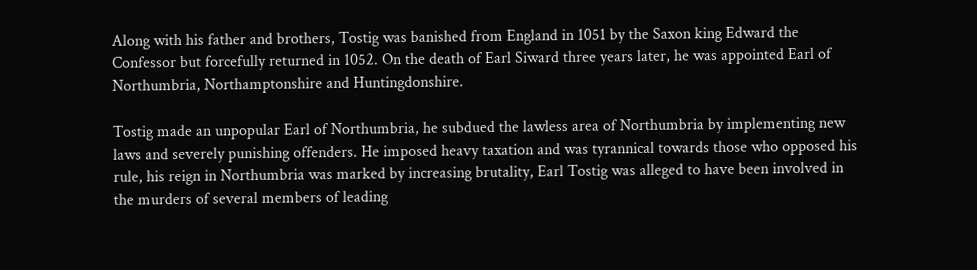Along with his father and brothers, Tostig was banished from England in 1051 by the Saxon king Edward the Confessor but forcefully returned in 1052. On the death of Earl Siward three years later, he was appointed Earl of Northumbria, Northamptonshire and Huntingdonshire.

Tostig made an unpopular Earl of Northumbria, he subdued the lawless area of Northumbria by implementing new laws and severely punishing offenders. He imposed heavy taxation and was tyrannical towards those who opposed his rule, his reign in Northumbria was marked by increasing brutality, Earl Tostig was alleged to have been involved in the murders of several members of leading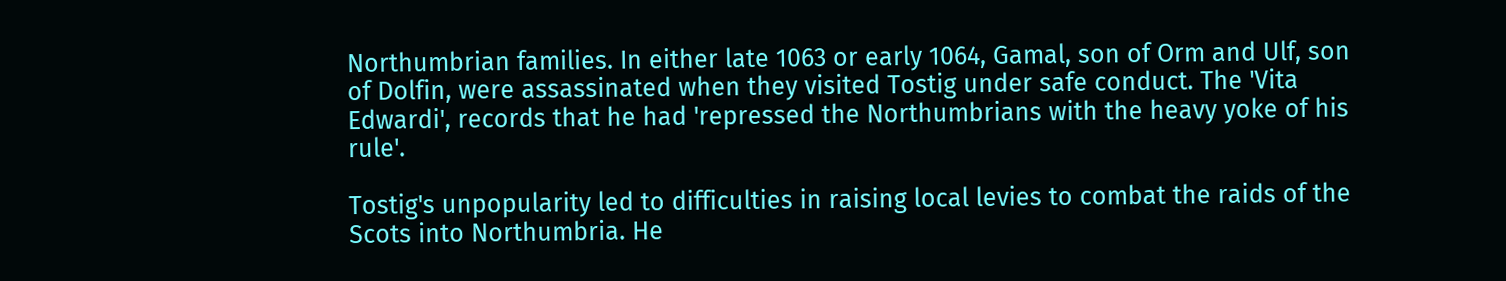Northumbrian families. In either late 1063 or early 1064, Gamal, son of Orm and Ulf, son of Dolfin, were assassinated when they visited Tostig under safe conduct. The 'Vita Edwardi', records that he had 'repressed the Northumbrians with the heavy yoke of his rule'.

Tostig's unpopularity led to difficulties in raising local levies to combat the raids of the Scots into Northumbria. He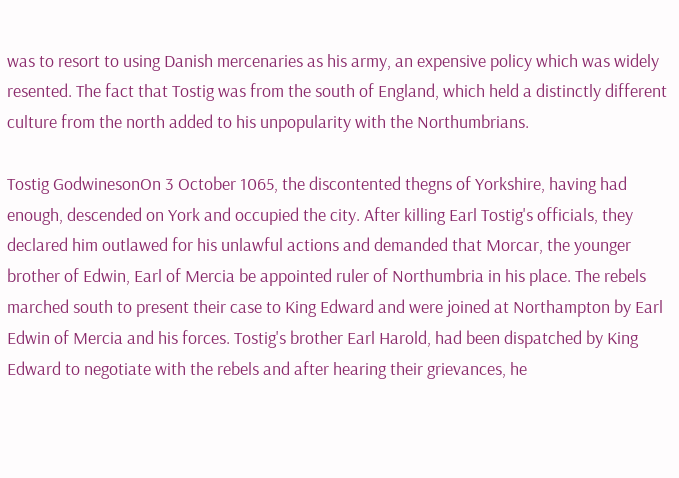was to resort to using Danish mercenaries as his army, an expensive policy which was widely resented. The fact that Tostig was from the south of England, which held a distinctly different culture from the north added to his unpopularity with the Northumbrians.

Tostig GodwinesonOn 3 October 1065, the discontented thegns of Yorkshire, having had enough, descended on York and occupied the city. After killing Earl Tostig's officials, they declared him outlawed for his unlawful actions and demanded that Morcar, the younger brother of Edwin, Earl of Mercia be appointed ruler of Northumbria in his place. The rebels marched south to present their case to King Edward and were joined at Northampton by Earl Edwin of Mercia and his forces. Tostig's brother Earl Harold, had been dispatched by King Edward to negotiate with the rebels and after hearing their grievances, he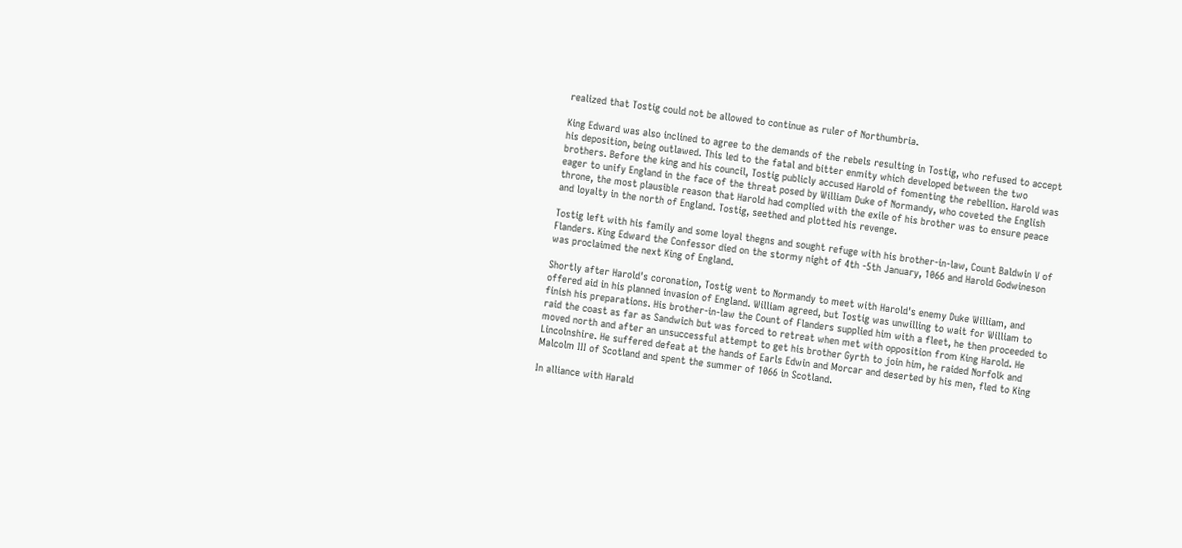realized that Tostig could not be allowed to continue as ruler of Northumbria.

King Edward was also inclined to agree to the demands of the rebels resulting in Tostig, who refused to accept his deposition, being outlawed. This led to the fatal and bitter enmity which developed between the two brothers. Before the king and his council, Tostig publicly accused Harold of fomenting the rebellion. Harold was eager to unify England in the face of the threat posed by William Duke of Normandy, who coveted the English throne, the most plausible reason that Harold had complied with the exile of his brother was to ensure peace and loyalty in the north of England. Tostig, seethed and plotted his revenge.

Tostig left with his family and some loyal thegns and sought refuge with his brother-in-law, Count Baldwin V of Flanders. King Edward the Confessor died on the stormy night of 4th -5th January, 1066 and Harold Godwineson was proclaimed the next King of England.

Shortly after Harold's coronation, Tostig went to Normandy to meet with Harold's enemy Duke William, and offered aid in his planned invasion of England. William agreed, but Tostig was unwilling to wait for William to finish his preparations. His brother-in-law the Count of Flanders supplied him with a fleet, he then proceeded to raid the coast as far as Sandwich but was forced to retreat when met with opposition from King Harold. He moved north and after an unsuccessful attempt to get his brother Gyrth to join him, he raided Norfolk and Lincolnshire. He suffered defeat at the hands of Earls Edwin and Morcar and deserted by his men, fled to King Malcolm III of Scotland and spent the summer of 1066 in Scotland.

In alliance with Harald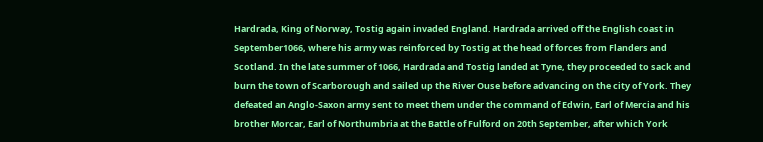Hardrada, King of Norway, Tostig again invaded England. Hardrada arrived off the English coast in September1066, where his army was reinforced by Tostig at the head of forces from Flanders and Scotland. In the late summer of 1066, Hardrada and Tostig landed at Tyne, they proceeded to sack and burn the town of Scarborough and sailed up the River Ouse before advancing on the city of York. They defeated an Anglo-Saxon army sent to meet them under the command of Edwin, Earl of Mercia and his brother Morcar, Earl of Northumbria at the Battle of Fulford on 20th September, after which York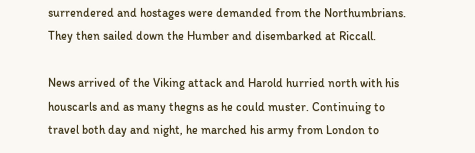surrendered and hostages were demanded from the Northumbrians. They then sailed down the Humber and disembarked at Riccall.

News arrived of the Viking attack and Harold hurried north with his houscarls and as many thegns as he could muster. Continuing to travel both day and night, he marched his army from London to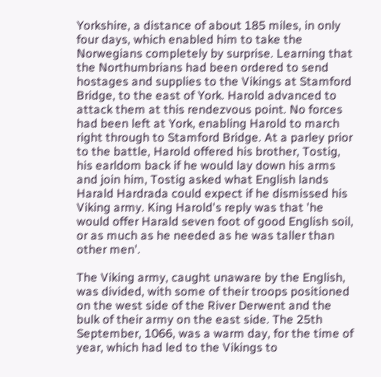Yorkshire, a distance of about 185 miles, in only four days, which enabled him to take the Norwegians completely by surprise. Learning that the Northumbrians had been ordered to send hostages and supplies to the Vikings at Stamford Bridge, to the east of York. Harold advanced to attack them at this rendezvous point. No forces had been left at York, enabling Harold to march right through to Stamford Bridge. At a parley prior to the battle, Harold offered his brother, Tostig, his earldom back if he would lay down his arms and join him, Tostig asked what English lands Harald Hardrada could expect if he dismissed his Viking army. King Harold's reply was that 'he would offer Harald seven foot of good English soil, or as much as he needed as he was taller than other men'.

The Viking army, caught unaware by the English, was divided, with some of their troops positioned on the west side of the River Derwent and the bulk of their army on the east side. The 25th September, 1066, was a warm day, for the time of year, which had led to the Vikings to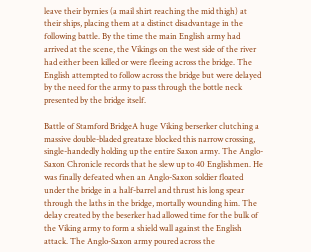leave their byrnies (a mail shirt reaching the mid thigh) at their ships, placing them at a distinct disadvantage in the following battle. By the time the main English army had arrived at the scene, the Vikings on the west side of the river had either been killed or were fleeing across the bridge. The English attempted to follow across the bridge but were delayed by the need for the army to pass through the bottle neck presented by the bridge itself.

Battle of Stamford BridgeA huge Viking berserker clutching a massive double-bladed greataxe blocked this narrow crossing, single-handedly holding up the entire Saxon army. The Anglo-Saxon Chronicle records that he slew up to 40 Englishmen. He was finally defeated when an Anglo-Saxon soldier floated under the bridge in a half-barrel and thrust his long spear through the laths in the bridge, mortally wounding him. The delay created by the beserker had allowed time for the bulk of the Viking army to form a shield wall against the English attack. The Anglo-Saxon army poured across the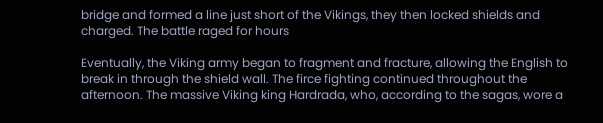bridge and formed a line just short of the Vikings, they then locked shields and charged. The battle raged for hours

Eventually, the Viking army began to fragment and fracture, allowing the English to break in through the shield wall. The firce fighting continued throughout the afternoon. The massive Viking king Hardrada, who, according to the sagas, wore a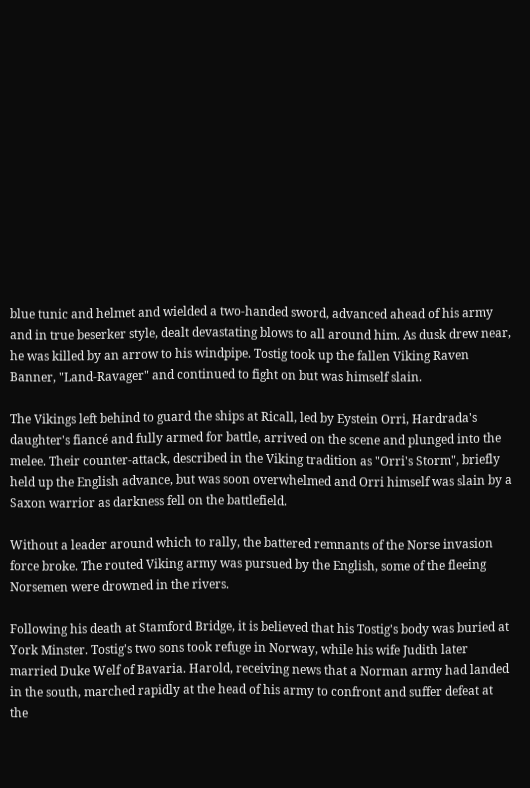blue tunic and helmet and wielded a two-handed sword, advanced ahead of his army and in true beserker style, dealt devastating blows to all around him. As dusk drew near, he was killed by an arrow to his windpipe. Tostig took up the fallen Viking Raven Banner, "Land-Ravager" and continued to fight on but was himself slain.

The Vikings left behind to guard the ships at Ricall, led by Eystein Orri, Hardrada's daughter's fiancé and fully armed for battle, arrived on the scene and plunged into the melee. Their counter-attack, described in the Viking tradition as "Orri's Storm", briefly held up the English advance, but was soon overwhelmed and Orri himself was slain by a Saxon warrior as darkness fell on the battlefield.

Without a leader around which to rally, the battered remnants of the Norse invasion force broke. The routed Viking army was pursued by the English, some of the fleeing Norsemen were drowned in the rivers.

Following his death at Stamford Bridge, it is believed that his Tostig's body was buried at York Minster. Tostig's two sons took refuge in Norway, while his wife Judith later married Duke Welf of Bavaria. Harold, receiving news that a Norman army had landed in the south, marched rapidly at the head of his army to confront and suffer defeat at the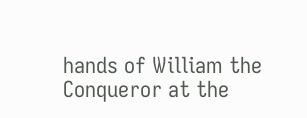hands of William the Conqueror at the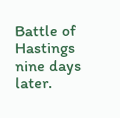Battle of Hastings nine days later.